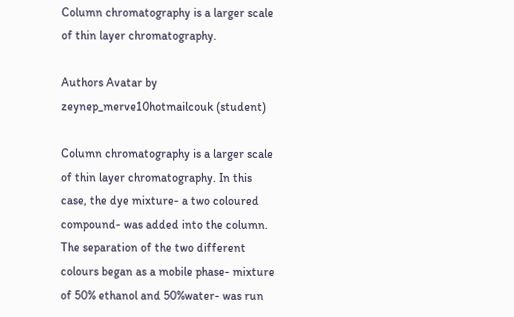Column chromatography is a larger scale of thin layer chromatography.

Authors Avatar by zeynep_merve10hotmailcouk (student)

Column chromatography is a larger scale of thin layer chromatography. In this case, the dye mixture- a two coloured compound- was added into the column. The separation of the two different colours began as a mobile phase- mixture of 50% ethanol and 50%water- was run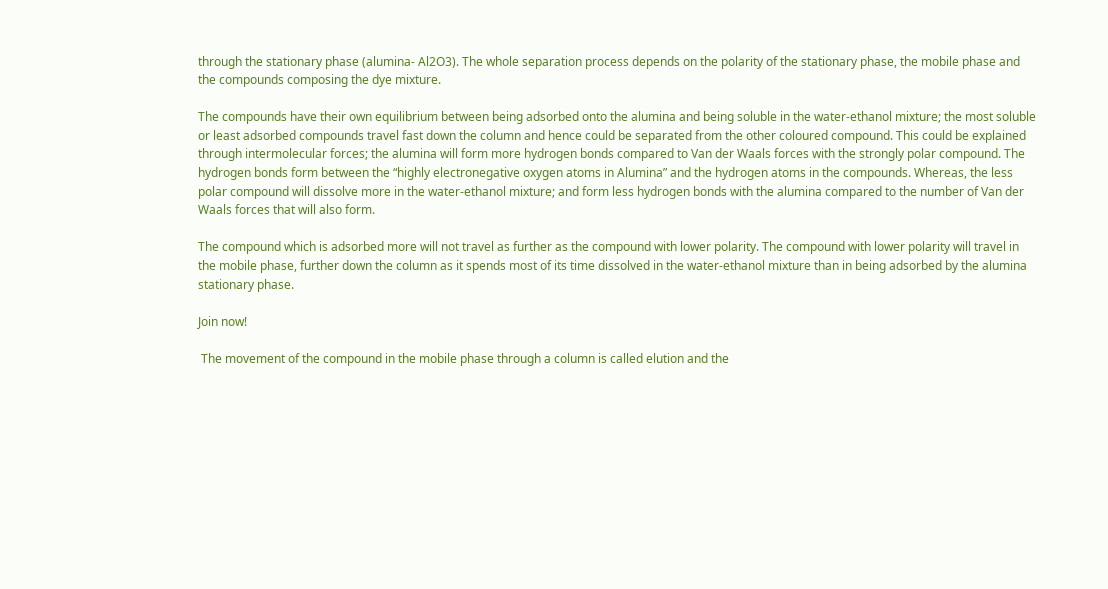through the stationary phase (alumina- Al2O3). The whole separation process depends on the polarity of the stationary phase, the mobile phase and the compounds composing the dye mixture.

The compounds have their own equilibrium between being adsorbed onto the alumina and being soluble in the water-ethanol mixture; the most soluble or least adsorbed compounds travel fast down the column and hence could be separated from the other coloured compound. This could be explained through intermolecular forces; the alumina will form more hydrogen bonds compared to Van der Waals forces with the strongly polar compound. The hydrogen bonds form between the “highly electronegative oxygen atoms in Alumina” and the hydrogen atoms in the compounds. Whereas, the less polar compound will dissolve more in the water-ethanol mixture; and form less hydrogen bonds with the alumina compared to the number of Van der Waals forces that will also form.

The compound which is adsorbed more will not travel as further as the compound with lower polarity. The compound with lower polarity will travel in the mobile phase, further down the column as it spends most of its time dissolved in the water-ethanol mixture than in being adsorbed by the alumina stationary phase.

Join now!

 The movement of the compound in the mobile phase through a column is called elution and the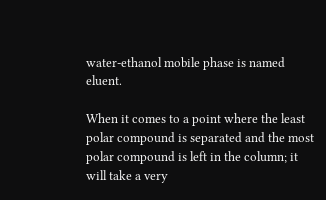water-ethanol mobile phase is named eluent.

When it comes to a point where the least polar compound is separated and the most polar compound is left in the column; it will take a very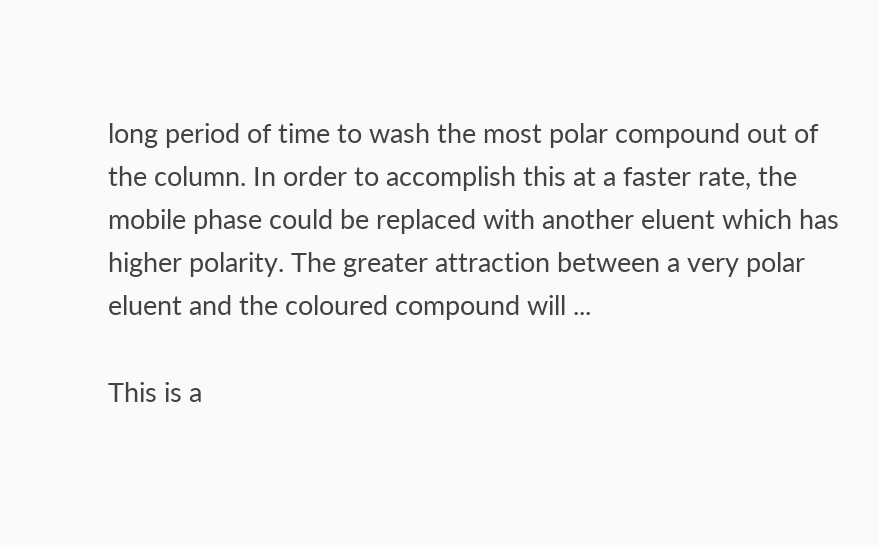long period of time to wash the most polar compound out of the column. In order to accomplish this at a faster rate, the mobile phase could be replaced with another eluent which has higher polarity. The greater attraction between a very polar eluent and the coloured compound will ...

This is a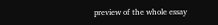preview of the whole essay